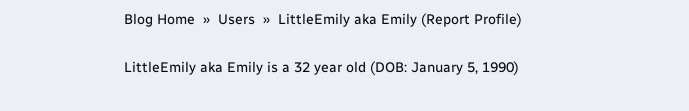Blog Home  »  Users  »  LittleEmily aka Emily (Report Profile)

LittleEmily aka Emily is a 32 year old (DOB: January 5, 1990)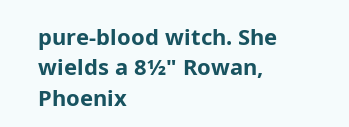pure-blood witch. She wields a 8½" Rowan, Phoenix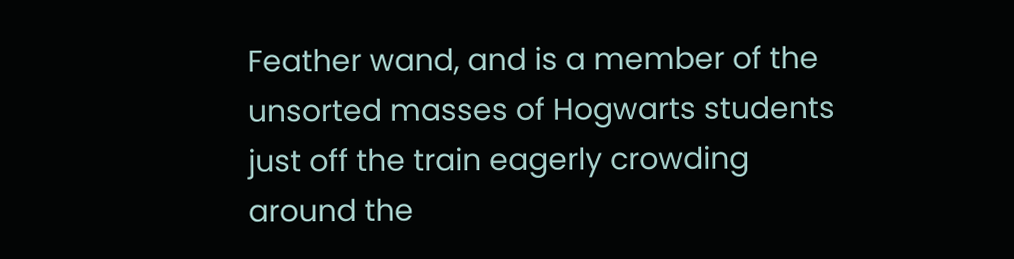Feather wand, and is a member of the unsorted masses of Hogwarts students just off the train eagerly crowding around the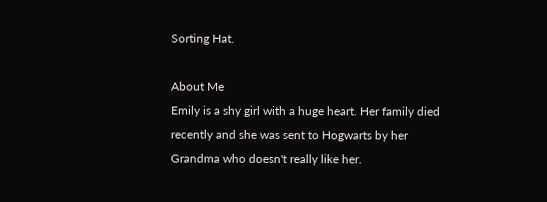Sorting Hat.

About Me
Emily is a shy girl with a huge heart. Her family died recently and she was sent to Hogwarts by her Grandma who doesn't really like her.